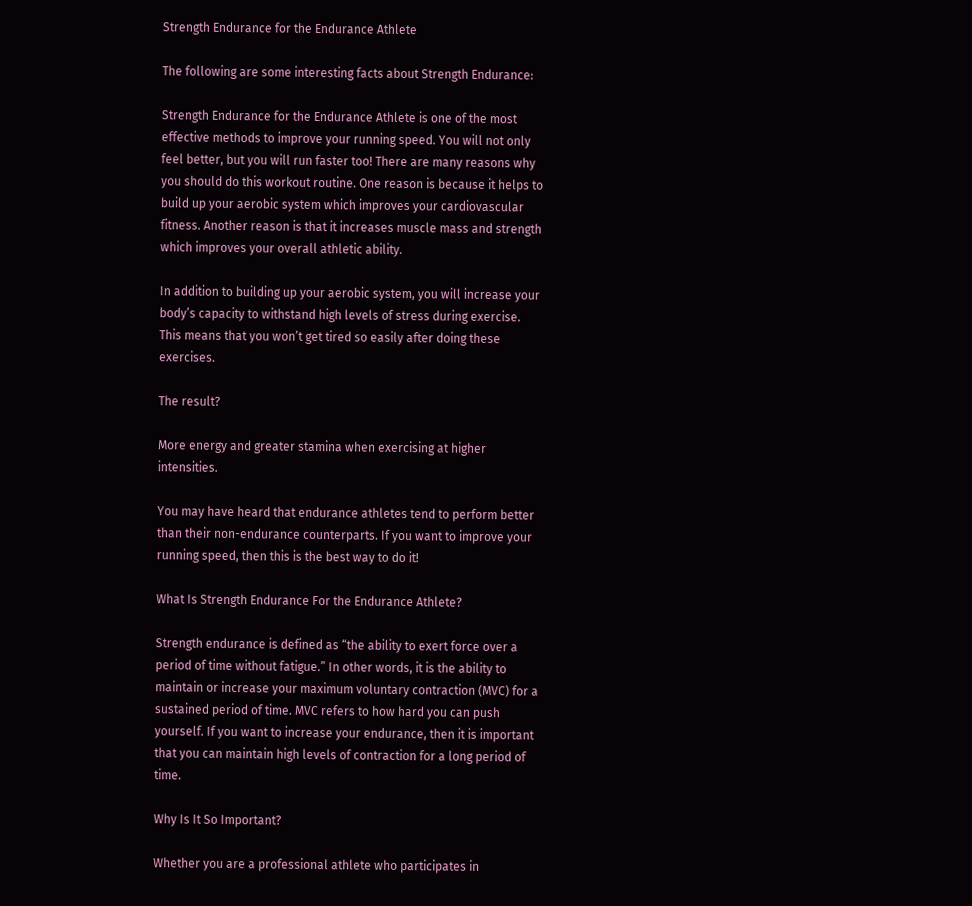Strength Endurance for the Endurance Athlete

The following are some interesting facts about Strength Endurance:

Strength Endurance for the Endurance Athlete is one of the most effective methods to improve your running speed. You will not only feel better, but you will run faster too! There are many reasons why you should do this workout routine. One reason is because it helps to build up your aerobic system which improves your cardiovascular fitness. Another reason is that it increases muscle mass and strength which improves your overall athletic ability.

In addition to building up your aerobic system, you will increase your body’s capacity to withstand high levels of stress during exercise. This means that you won’t get tired so easily after doing these exercises.

The result?

More energy and greater stamina when exercising at higher intensities.

You may have heard that endurance athletes tend to perform better than their non-endurance counterparts. If you want to improve your running speed, then this is the best way to do it!

What Is Strength Endurance For the Endurance Athlete?

Strength endurance is defined as “the ability to exert force over a period of time without fatigue.” In other words, it is the ability to maintain or increase your maximum voluntary contraction (MVC) for a sustained period of time. MVC refers to how hard you can push yourself. If you want to increase your endurance, then it is important that you can maintain high levels of contraction for a long period of time.

Why Is It So Important?

Whether you are a professional athlete who participates in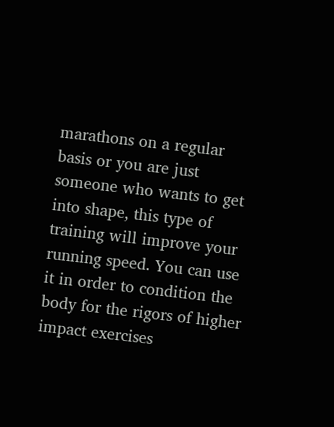marathons on a regular basis or you are just someone who wants to get into shape, this type of training will improve your running speed. You can use it in order to condition the body for the rigors of higher impact exercises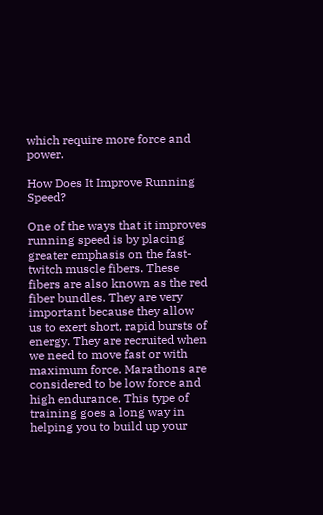which require more force and power.

How Does It Improve Running Speed?

One of the ways that it improves running speed is by placing greater emphasis on the fast-twitch muscle fibers. These fibers are also known as the red fiber bundles. They are very important because they allow us to exert short, rapid bursts of energy. They are recruited when we need to move fast or with maximum force. Marathons are considered to be low force and high endurance. This type of training goes a long way in helping you to build up your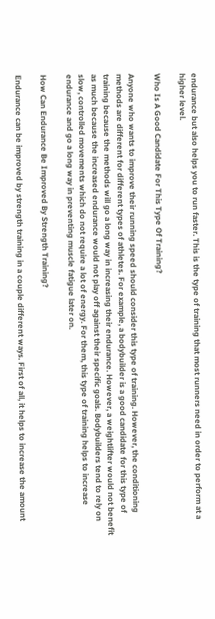endurance but also helps you to run faster. This is the type of training that most runners need in order to perform at a higher level.

Who Is A Good Candidate For This Type Of Training?

Anyone who wants to improve their running speed should consider this type of training. However, the conditioning methods are different for different types of athletes. For example, a bodybuilder is a good candidate for this type of training because the methods will go a long way in increasing their endurance. However, a weightlifter would not benefit as much because the increased endurance would not play off against their specific goals. Bodybuilders tend to rely on slow, controlled movements which do not require a lot of energy. For them, this type of training helps to increase endurance and go a long way in preventing muscle fatigue later on.

How Can Endurance Be Improved By Strength Training?

Endurance can be improved by strength training in a couple different ways. First of all, it helps to increase the amount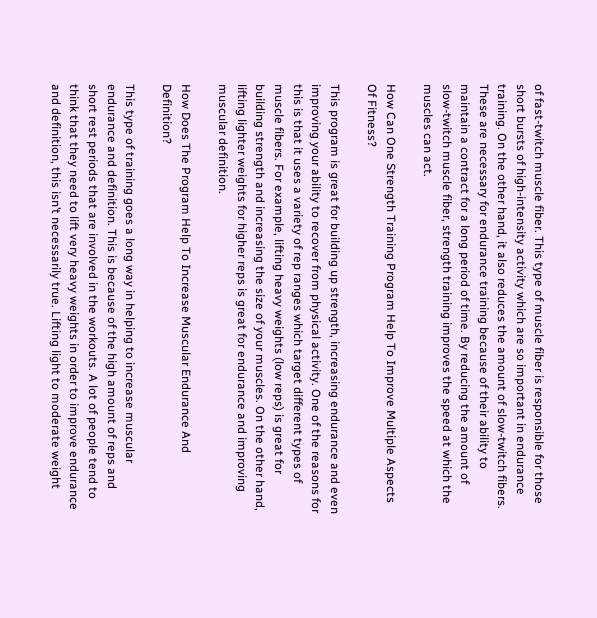of fast-twitch muscle fiber. This type of muscle fiber is responsible for those short bursts of high-intensity activity which are so important in endurance training. On the other hand, it also reduces the amount of slow-twitch fibers. These are necessary for endurance training because of their ability to maintain a contract for a long period of time. By reducing the amount of slow-twitch muscle fiber, strength training improves the speed at which the muscles can act.

How Can One Strength Training Program Help To Improve Multiple Aspects Of Fitness?

This program is great for building up strength, increasing endurance and even improving your ability to recover from physical activity. One of the reasons for this is that it uses a variety of rep ranges which target different types of muscle fibers. For example, lifting heavy weights (low reps) is great for building strength and increasing the size of your muscles. On the other hand, lifting lighter weights for higher reps is great for endurance and improving muscular definition.

How Does The Program Help To Increase Muscular Endurance And Definition?

This type of training goes a long way in helping to increase muscular endurance and definition. This is because of the high amount of reps and short rest periods that are involved in the workouts. A lot of people tend to think that they need to lift very heavy weights in order to improve endurance and definition, this isn’t necessarily true. Lifting light to moderate weight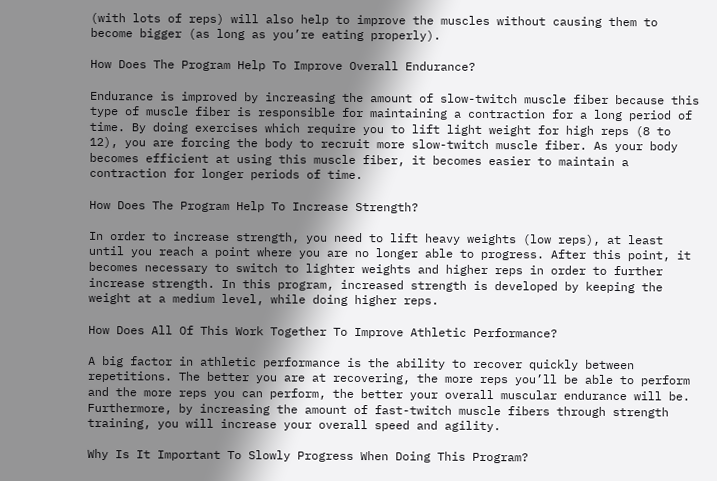(with lots of reps) will also help to improve the muscles without causing them to become bigger (as long as you’re eating properly).

How Does The Program Help To Improve Overall Endurance?

Endurance is improved by increasing the amount of slow-twitch muscle fiber because this type of muscle fiber is responsible for maintaining a contraction for a long period of time. By doing exercises which require you to lift light weight for high reps (8 to 12), you are forcing the body to recruit more slow-twitch muscle fiber. As your body becomes efficient at using this muscle fiber, it becomes easier to maintain a contraction for longer periods of time.

How Does The Program Help To Increase Strength?

In order to increase strength, you need to lift heavy weights (low reps), at least until you reach a point where you are no longer able to progress. After this point, it becomes necessary to switch to lighter weights and higher reps in order to further increase strength. In this program, increased strength is developed by keeping the weight at a medium level, while doing higher reps.

How Does All Of This Work Together To Improve Athletic Performance?

A big factor in athletic performance is the ability to recover quickly between repetitions. The better you are at recovering, the more reps you’ll be able to perform and the more reps you can perform, the better your overall muscular endurance will be. Furthermore, by increasing the amount of fast-twitch muscle fibers through strength training, you will increase your overall speed and agility.

Why Is It Important To Slowly Progress When Doing This Program?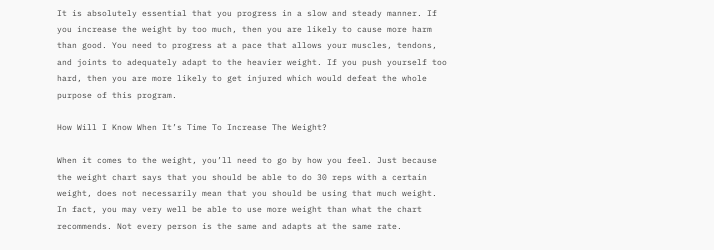It is absolutely essential that you progress in a slow and steady manner. If you increase the weight by too much, then you are likely to cause more harm than good. You need to progress at a pace that allows your muscles, tendons, and joints to adequately adapt to the heavier weight. If you push yourself too hard, then you are more likely to get injured which would defeat the whole purpose of this program.

How Will I Know When It’s Time To Increase The Weight?

When it comes to the weight, you’ll need to go by how you feel. Just because the weight chart says that you should be able to do 30 reps with a certain weight, does not necessarily mean that you should be using that much weight. In fact, you may very well be able to use more weight than what the chart recommends. Not every person is the same and adapts at the same rate.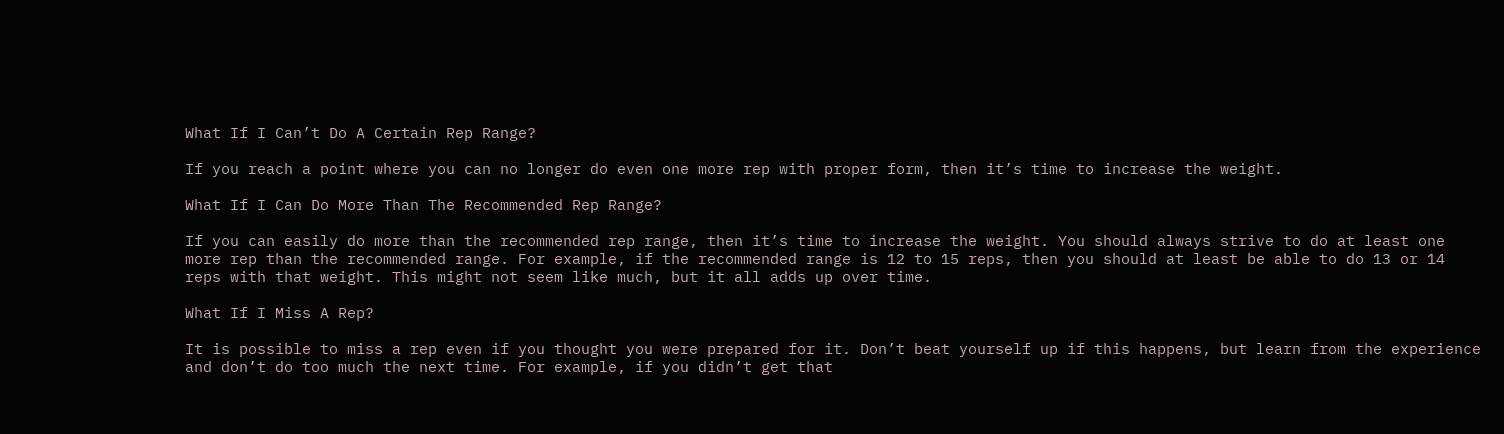What If I Can’t Do A Certain Rep Range?

If you reach a point where you can no longer do even one more rep with proper form, then it’s time to increase the weight.

What If I Can Do More Than The Recommended Rep Range?

If you can easily do more than the recommended rep range, then it’s time to increase the weight. You should always strive to do at least one more rep than the recommended range. For example, if the recommended range is 12 to 15 reps, then you should at least be able to do 13 or 14 reps with that weight. This might not seem like much, but it all adds up over time.

What If I Miss A Rep?

It is possible to miss a rep even if you thought you were prepared for it. Don’t beat yourself up if this happens, but learn from the experience and don’t do too much the next time. For example, if you didn’t get that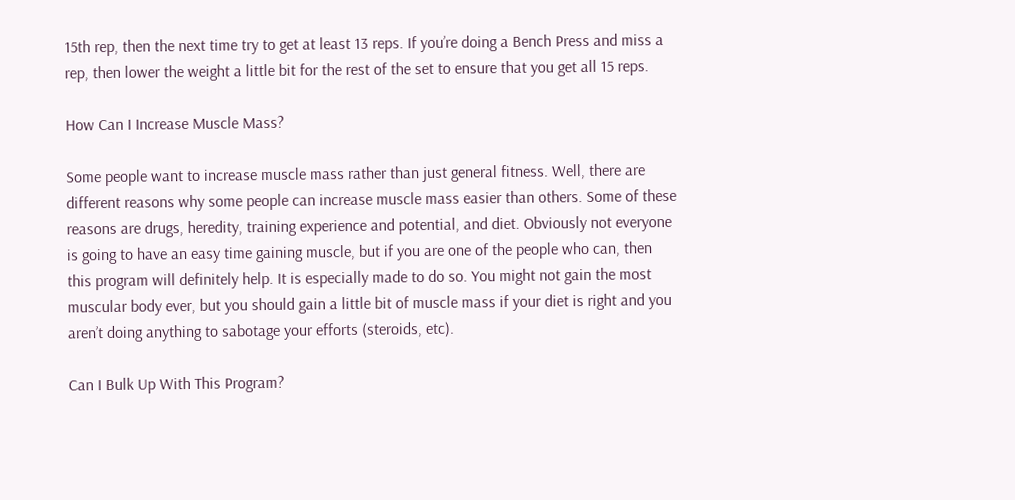15th rep, then the next time try to get at least 13 reps. If you’re doing a Bench Press and miss a rep, then lower the weight a little bit for the rest of the set to ensure that you get all 15 reps.

How Can I Increase Muscle Mass?

Some people want to increase muscle mass rather than just general fitness. Well, there are different reasons why some people can increase muscle mass easier than others. Some of these reasons are drugs, heredity, training experience and potential, and diet. Obviously not everyone is going to have an easy time gaining muscle, but if you are one of the people who can, then this program will definitely help. It is especially made to do so. You might not gain the most muscular body ever, but you should gain a little bit of muscle mass if your diet is right and you aren’t doing anything to sabotage your efforts (steroids, etc).

Can I Bulk Up With This Program?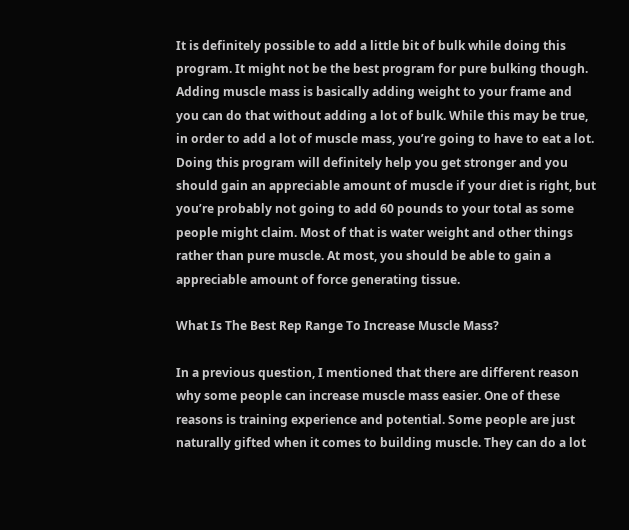It is definitely possible to add a little bit of bulk while doing this program. It might not be the best program for pure bulking though. Adding muscle mass is basically adding weight to your frame and you can do that without adding a lot of bulk. While this may be true, in order to add a lot of muscle mass, you’re going to have to eat a lot. Doing this program will definitely help you get stronger and you should gain an appreciable amount of muscle if your diet is right, but you’re probably not going to add 60 pounds to your total as some people might claim. Most of that is water weight and other things rather than pure muscle. At most, you should be able to gain a appreciable amount of force generating tissue.

What Is The Best Rep Range To Increase Muscle Mass?

In a previous question, I mentioned that there are different reason why some people can increase muscle mass easier. One of these reasons is training experience and potential. Some people are just naturally gifted when it comes to building muscle. They can do a lot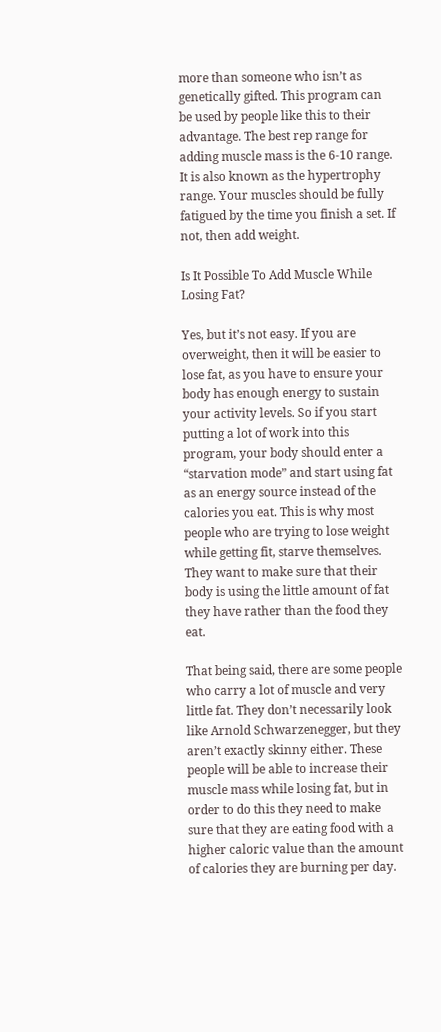more than someone who isn’t as genetically gifted. This program can be used by people like this to their advantage. The best rep range for adding muscle mass is the 6-10 range. It is also known as the hypertrophy range. Your muscles should be fully fatigued by the time you finish a set. If not, then add weight.

Is It Possible To Add Muscle While Losing Fat?

Yes, but it’s not easy. If you are overweight, then it will be easier to lose fat, as you have to ensure your body has enough energy to sustain your activity levels. So if you start putting a lot of work into this program, your body should enter a “starvation mode” and start using fat as an energy source instead of the calories you eat. This is why most people who are trying to lose weight while getting fit, starve themselves. They want to make sure that their body is using the little amount of fat they have rather than the food they eat.

That being said, there are some people who carry a lot of muscle and very little fat. They don’t necessarily look like Arnold Schwarzenegger, but they aren’t exactly skinny either. These people will be able to increase their muscle mass while losing fat, but in order to do this they need to make sure that they are eating food with a higher caloric value than the amount of calories they are burning per day.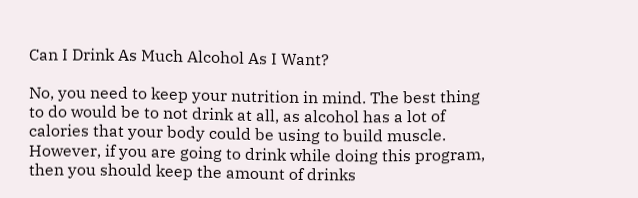Can I Drink As Much Alcohol As I Want?

No, you need to keep your nutrition in mind. The best thing to do would be to not drink at all, as alcohol has a lot of calories that your body could be using to build muscle. However, if you are going to drink while doing this program, then you should keep the amount of drinks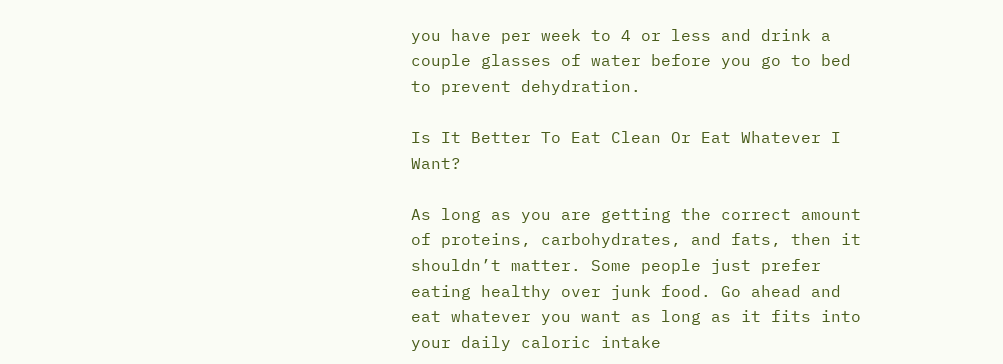you have per week to 4 or less and drink a couple glasses of water before you go to bed to prevent dehydration.

Is It Better To Eat Clean Or Eat Whatever I Want?

As long as you are getting the correct amount of proteins, carbohydrates, and fats, then it shouldn’t matter. Some people just prefer eating healthy over junk food. Go ahead and eat whatever you want as long as it fits into your daily caloric intake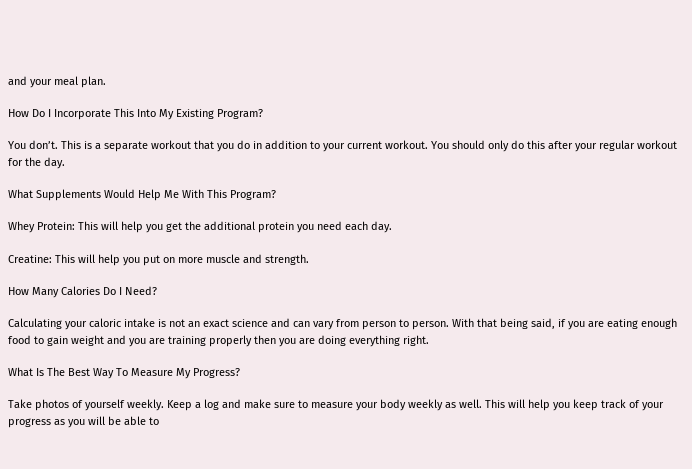and your meal plan.

How Do I Incorporate This Into My Existing Program?

You don’t. This is a separate workout that you do in addition to your current workout. You should only do this after your regular workout for the day.

What Supplements Would Help Me With This Program?

Whey Protein: This will help you get the additional protein you need each day.

Creatine: This will help you put on more muscle and strength.

How Many Calories Do I Need?

Calculating your caloric intake is not an exact science and can vary from person to person. With that being said, if you are eating enough food to gain weight and you are training properly then you are doing everything right.

What Is The Best Way To Measure My Progress?

Take photos of yourself weekly. Keep a log and make sure to measure your body weekly as well. This will help you keep track of your progress as you will be able to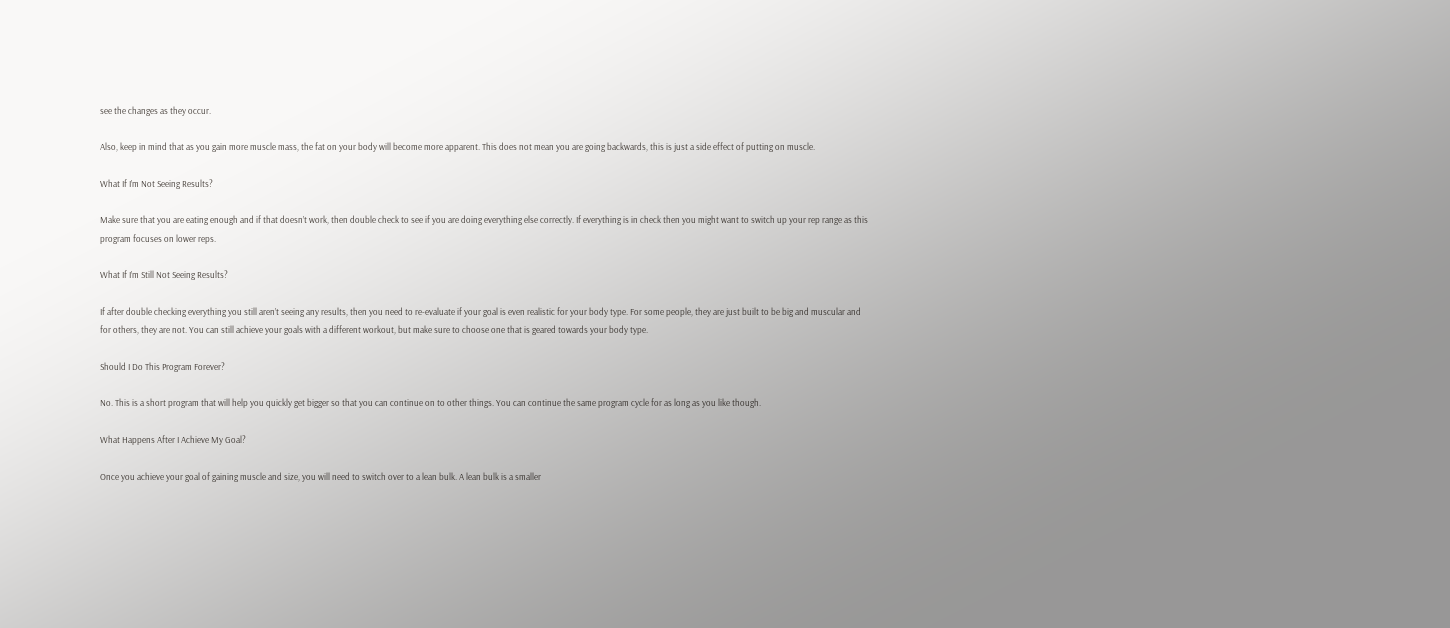see the changes as they occur.

Also, keep in mind that as you gain more muscle mass, the fat on your body will become more apparent. This does not mean you are going backwards, this is just a side effect of putting on muscle.

What If I’m Not Seeing Results?

Make sure that you are eating enough and if that doesn’t work, then double check to see if you are doing everything else correctly. If everything is in check then you might want to switch up your rep range as this program focuses on lower reps.

What If I’m Still Not Seeing Results?

If after double checking everything you still aren’t seeing any results, then you need to re-evaluate if your goal is even realistic for your body type. For some people, they are just built to be big and muscular and for others, they are not. You can still achieve your goals with a different workout, but make sure to choose one that is geared towards your body type.

Should I Do This Program Forever?

No. This is a short program that will help you quickly get bigger so that you can continue on to other things. You can continue the same program cycle for as long as you like though.

What Happens After I Achieve My Goal?

Once you achieve your goal of gaining muscle and size, you will need to switch over to a lean bulk. A lean bulk is a smaller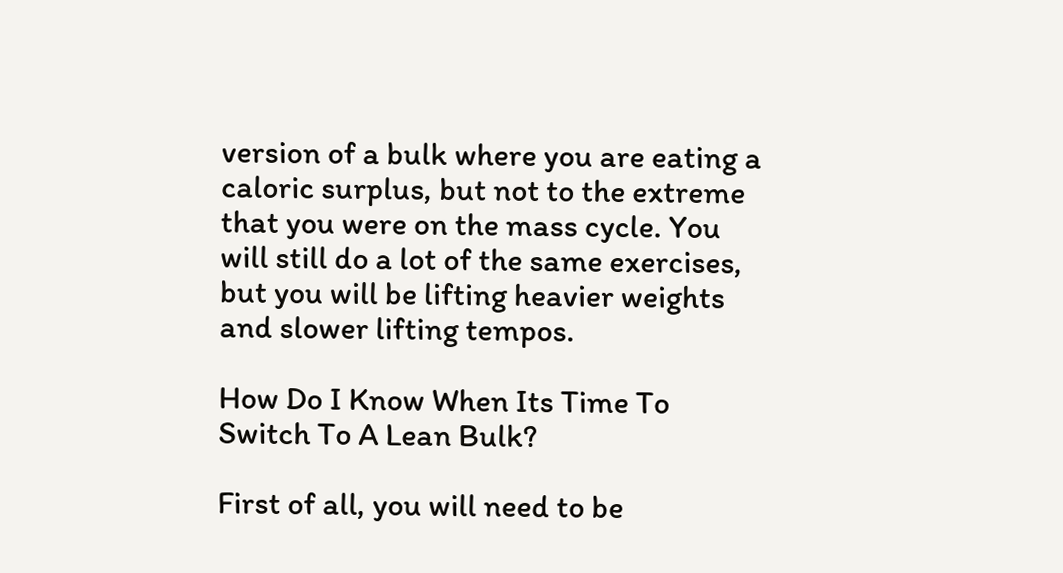version of a bulk where you are eating a caloric surplus, but not to the extreme that you were on the mass cycle. You will still do a lot of the same exercises, but you will be lifting heavier weights and slower lifting tempos.

How Do I Know When Its Time To Switch To A Lean Bulk?

First of all, you will need to be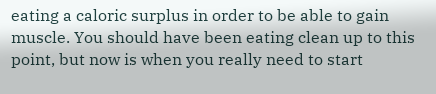eating a caloric surplus in order to be able to gain muscle. You should have been eating clean up to this point, but now is when you really need to start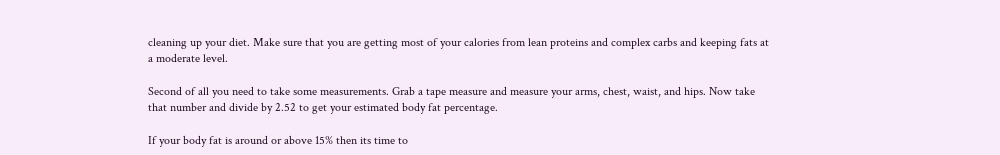cleaning up your diet. Make sure that you are getting most of your calories from lean proteins and complex carbs and keeping fats at a moderate level.

Second of all you need to take some measurements. Grab a tape measure and measure your arms, chest, waist, and hips. Now take that number and divide by 2.52 to get your estimated body fat percentage.

If your body fat is around or above 15% then its time to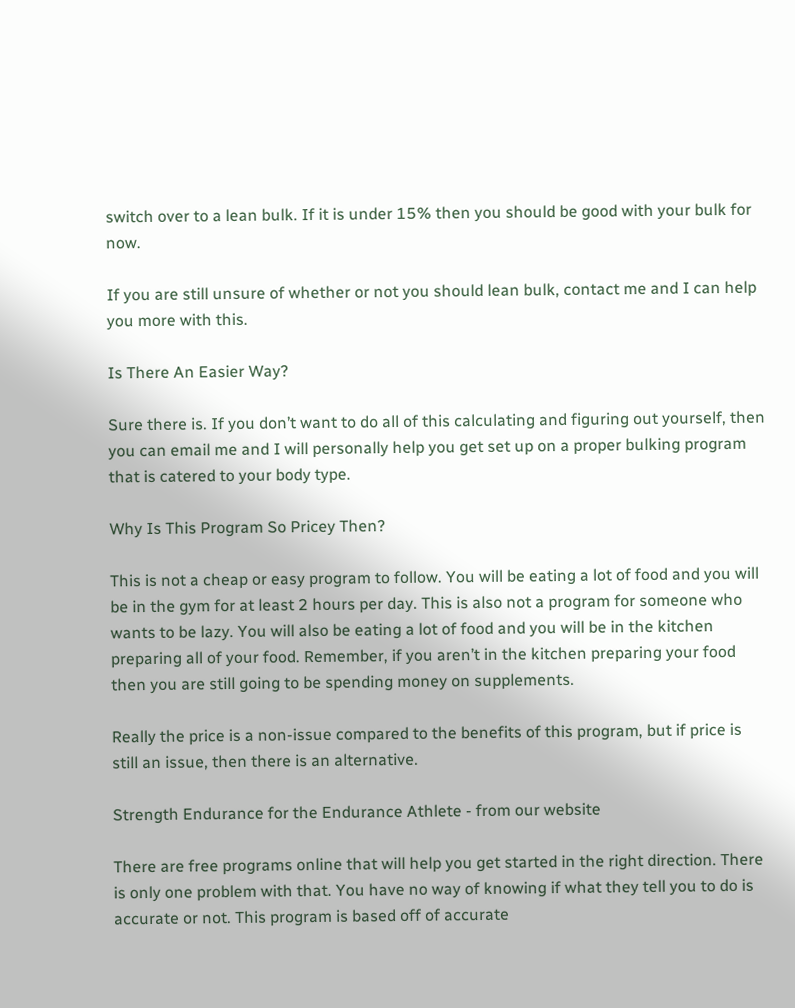switch over to a lean bulk. If it is under 15% then you should be good with your bulk for now.

If you are still unsure of whether or not you should lean bulk, contact me and I can help you more with this.

Is There An Easier Way?

Sure there is. If you don’t want to do all of this calculating and figuring out yourself, then you can email me and I will personally help you get set up on a proper bulking program that is catered to your body type.

Why Is This Program So Pricey Then?

This is not a cheap or easy program to follow. You will be eating a lot of food and you will be in the gym for at least 2 hours per day. This is also not a program for someone who wants to be lazy. You will also be eating a lot of food and you will be in the kitchen preparing all of your food. Remember, if you aren’t in the kitchen preparing your food then you are still going to be spending money on supplements.

Really the price is a non-issue compared to the benefits of this program, but if price is still an issue, then there is an alternative.

Strength Endurance for the Endurance Athlete - from our website

There are free programs online that will help you get started in the right direction. There is only one problem with that. You have no way of knowing if what they tell you to do is accurate or not. This program is based off of accurate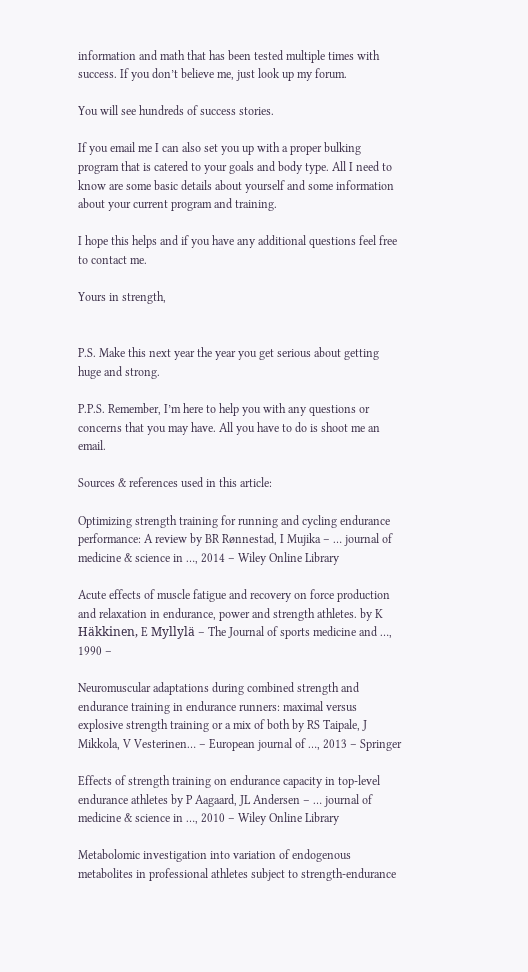information and math that has been tested multiple times with success. If you don’t believe me, just look up my forum.

You will see hundreds of success stories.

If you email me I can also set you up with a proper bulking program that is catered to your goals and body type. All I need to know are some basic details about yourself and some information about your current program and training.

I hope this helps and if you have any additional questions feel free to contact me.

Yours in strength,


P.S. Make this next year the year you get serious about getting huge and strong.

P.P.S. Remember, I’m here to help you with any questions or concerns that you may have. All you have to do is shoot me an email.

Sources & references used in this article:

Optimizing strength training for running and cycling endurance performance: A review by BR Rønnestad, I Mujika – … journal of medicine & science in …, 2014 – Wiley Online Library

Acute effects of muscle fatigue and recovery on force production and relaxation in endurance, power and strength athletes. by K Häkkinen, E Myllylä – The Journal of sports medicine and …, 1990 –

Neuromuscular adaptations during combined strength and endurance training in endurance runners: maximal versus explosive strength training or a mix of both by RS Taipale, J Mikkola, V Vesterinen… – European journal of …, 2013 – Springer

Effects of strength training on endurance capacity in top‐level endurance athletes by P Aagaard, JL Andersen – … journal of medicine & science in …, 2010 – Wiley Online Library

Metabolomic investigation into variation of endogenous metabolites in professional athletes subject to strength-endurance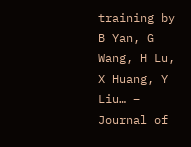training by B Yan, G Wang, H Lu, X Huang, Y Liu… – Journal of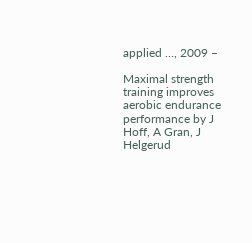applied …, 2009 –

Maximal strength training improves aerobic endurance performance by J Hoff, A Gran, J Helgerud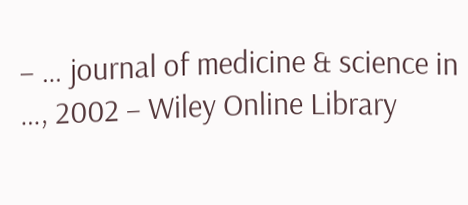– … journal of medicine & science in …, 2002 – Wiley Online Library